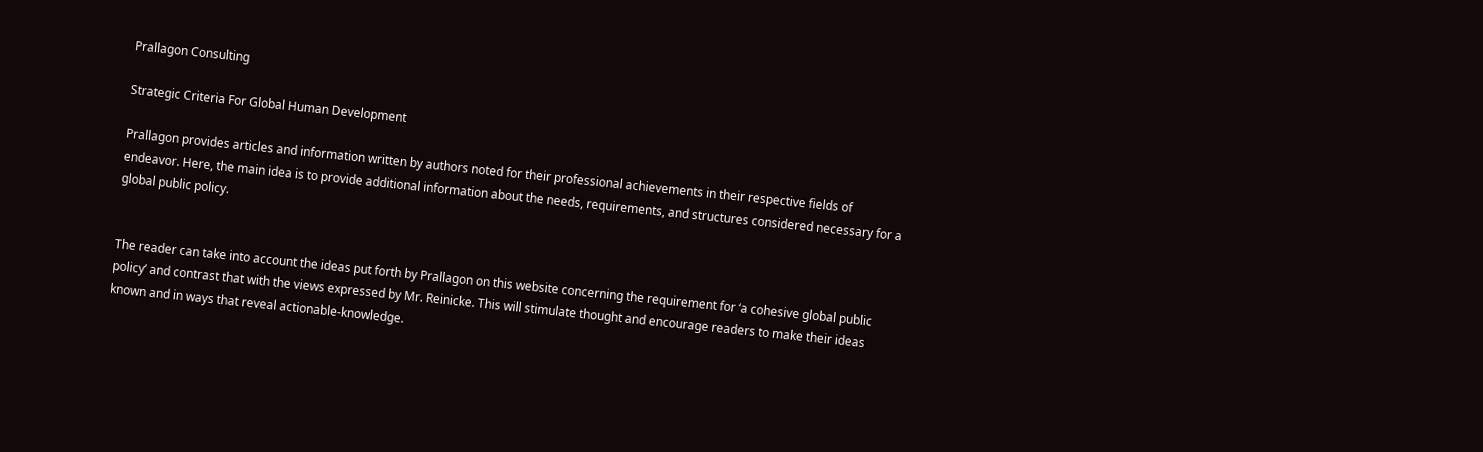Prallagon Consulting

Strategic Criteria For Global Human Development

Prallagon provides articles and information written by authors noted for their professional achievements in their respective fields of endeavor. Here, the main idea is to provide additional information about the needs, requirements, and structures considered necessary for a global public policy.


The reader can take into account the ideas put forth by Prallagon on this website concerning the requirement for ‘a cohesive global public policy’ and contrast that with the views expressed by Mr. Reinicke. This will stimulate thought and encourage readers to make their ideas known and in ways that reveal actionable-knowledge.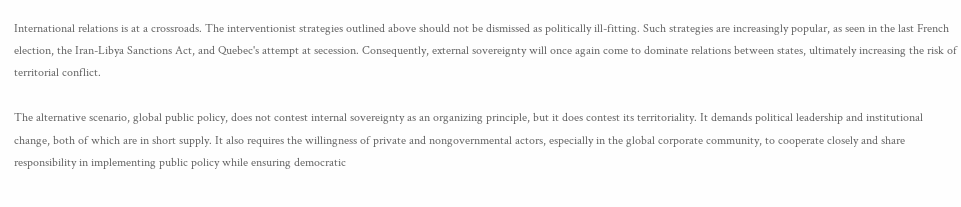International relations is at a crossroads. The interventionist strategies outlined above should not be dismissed as politically ill-fitting. Such strategies are increasingly popular, as seen in the last French election, the Iran-Libya Sanctions Act, and Quebec's attempt at secession. Consequently, external sovereignty will once again come to dominate relations between states, ultimately increasing the risk of territorial conflict.

The alternative scenario, global public policy, does not contest internal sovereignty as an organizing principle, but it does contest its territoriality. It demands political leadership and institutional change, both of which are in short supply. It also requires the willingness of private and nongovernmental actors, especially in the global corporate community, to cooperate closely and share responsibility in implementing public policy while ensuring democratic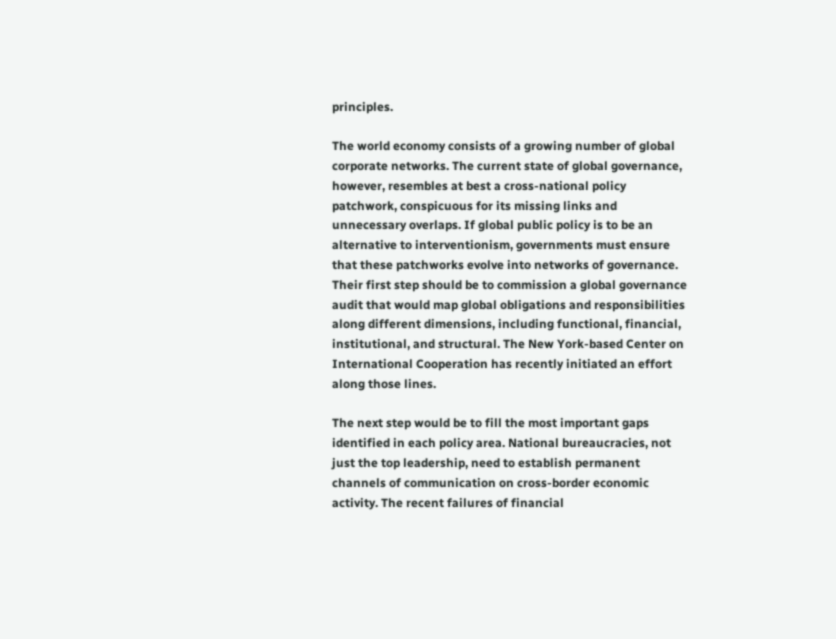principles.

The world economy consists of a growing number of global corporate networks. The current state of global governance, however, resembles at best a cross-national policy patchwork, conspicuous for its missing links and unnecessary overlaps. If global public policy is to be an alternative to interventionism, governments must ensure that these patchworks evolve into networks of governance. Their first step should be to commission a global governance audit that would map global obligations and responsibilities along different dimensions, including functional, financial, institutional, and structural. The New York-based Center on International Cooperation has recently initiated an effort along those lines.

The next step would be to fill the most important gaps identified in each policy area. National bureaucracies, not just the top leadership, need to establish permanent channels of communication on cross-border economic activity. The recent failures of financial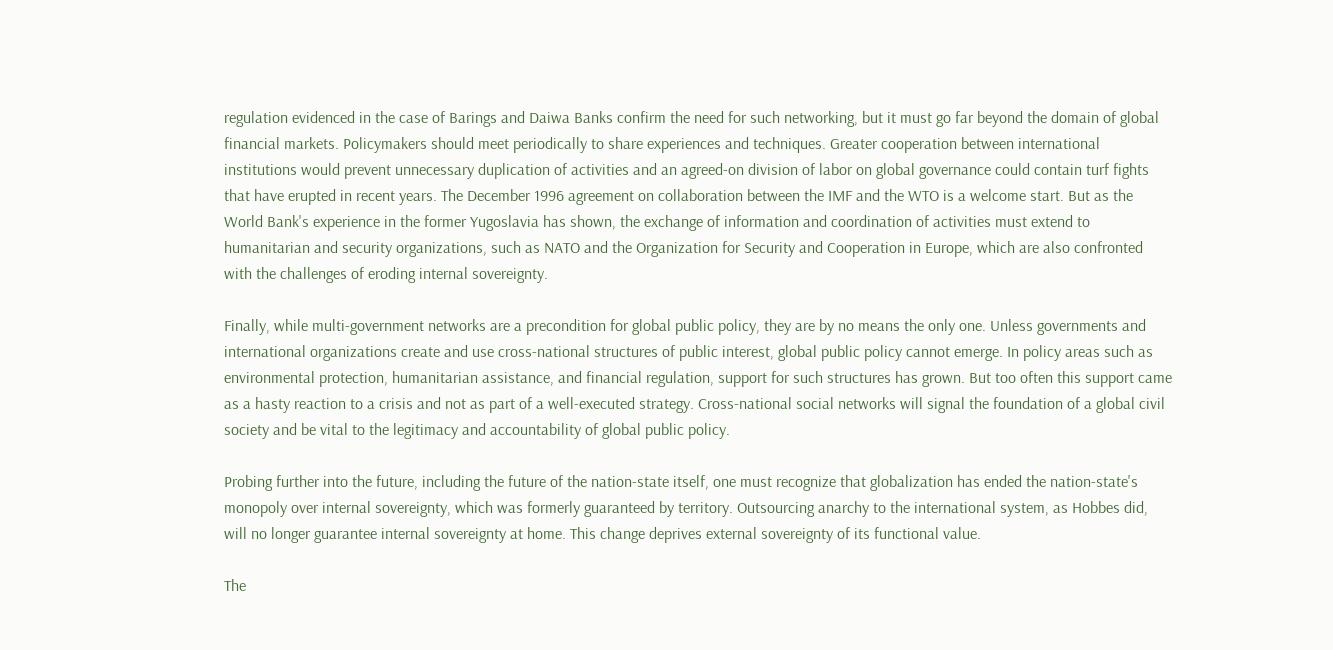regulation evidenced in the case of Barings and Daiwa Banks confirm the need for such networking, but it must go far beyond the domain of global financial markets. Policymakers should meet periodically to share experiences and techniques. Greater cooperation between international institutions would prevent unnecessary duplication of activities and an agreed-on division of labor on global governance could contain turf fights that have erupted in recent years. The December 1996 agreement on collaboration between the IMF and the WTO is a welcome start. But as the World Bank's experience in the former Yugoslavia has shown, the exchange of information and coordination of activities must extend to humanitarian and security organizations, such as NATO and the Organization for Security and Cooperation in Europe, which are also confronted with the challenges of eroding internal sovereignty.

Finally, while multi-government networks are a precondition for global public policy, they are by no means the only one. Unless governments and international organizations create and use cross-national structures of public interest, global public policy cannot emerge. In policy areas such as environmental protection, humanitarian assistance, and financial regulation, support for such structures has grown. But too often this support came as a hasty reaction to a crisis and not as part of a well-executed strategy. Cross-national social networks will signal the foundation of a global civil society and be vital to the legitimacy and accountability of global public policy.

Probing further into the future, including the future of the nation-state itself, one must recognize that globalization has ended the nation-state's monopoly over internal sovereignty, which was formerly guaranteed by territory. Outsourcing anarchy to the international system, as Hobbes did, will no longer guarantee internal sovereignty at home. This change deprives external sovereignty of its functional value.

The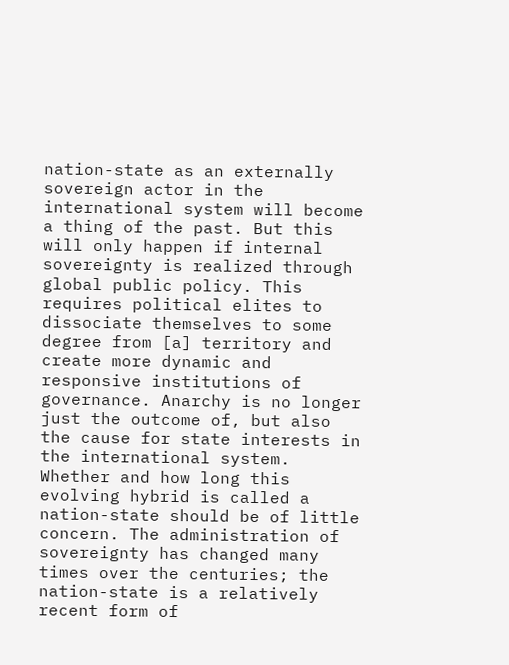nation-state as an externally sovereign actor in the international system will become a thing of the past. But this will only happen if internal sovereignty is realized through global public policy. This requires political elites to dissociate themselves to some degree from [a] territory and create more dynamic and responsive institutions of governance. Anarchy is no longer just the outcome of, but also the cause for state interests in the international system. Whether and how long this evolving hybrid is called a nation-state should be of little concern. The administration of sovereignty has changed many times over the centuries; the nation-state is a relatively recent form of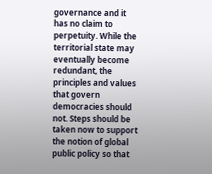governance and it has no claim to perpetuity. While the territorial state may eventually become redundant, the principles and values that govern democracies should not. Steps should be taken now to support the notion of global public policy so that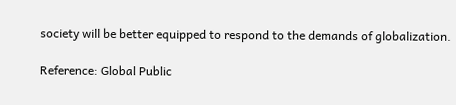society will be better equipped to respond to the demands of globalization.

Reference: Global Public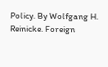Policy. By Wolfgang H. Reinicke. Foreign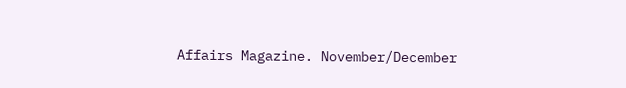Affairs Magazine. November/December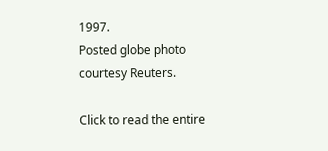1997.
Posted globe photo courtesy Reuters.

Click to read the entire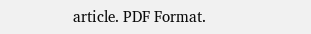article. PDF Format.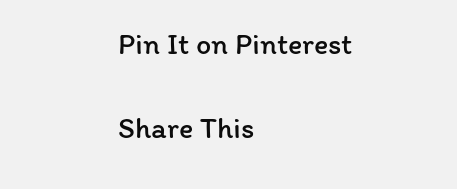Pin It on Pinterest

Share This